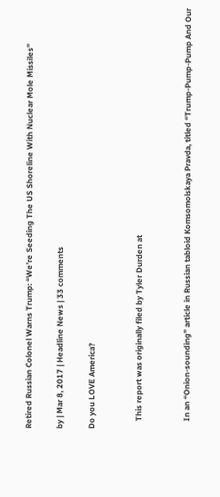Retired Russian Colonel Warns Trump: “We’re Seeding The US Shoreline With Nuclear Mole Missiles”

by | Mar 8, 2017 | Headline News | 33 comments

Do you LOVE America?


    This report was originally filed by Tyler Durden at


    In an “Onion-sounding” article in Russian tabloid Komsomolskaya Pravda, titled “Trump-Pump-Pump And Our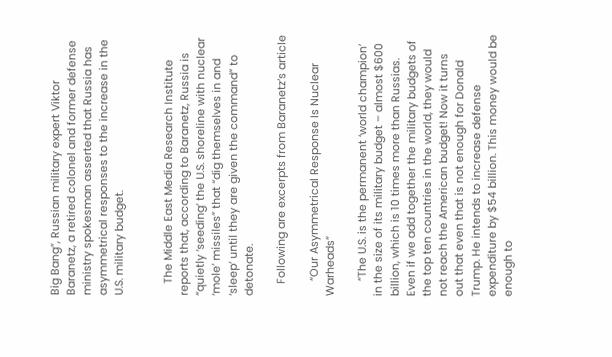Big Bang”, Russian military expert Viktor Baranetz, a retired colonel and former defense ministry spokesman asserted that Russia has asymmetrical responses to the increase in the U.S. military budget.


    The Middle East Media Research Institute reports that, according to Baranetz, Russia is “quietly ‘seeding’ the U.S. shoreline with nuclear ‘mole’ missiles” that “dig themselves in and ‘sleep’ until they are given the command” to detonate.

    Following are excerpts from Baranetz’s article

     “Our Asymmetrical Response Is Nuclear Warheads”

     “The U.S. is the permanent ‘world champion’ in the size of its military budget – almost $600 billion, which is 10 times more than Russias. Even if we add together the military budgets of the top ten countries in the world, they would not reach the American budget! Now it turns out that even that is not enough for Donald Trump. He intends to increase defense expenditure by $54 billion. This money would be enough to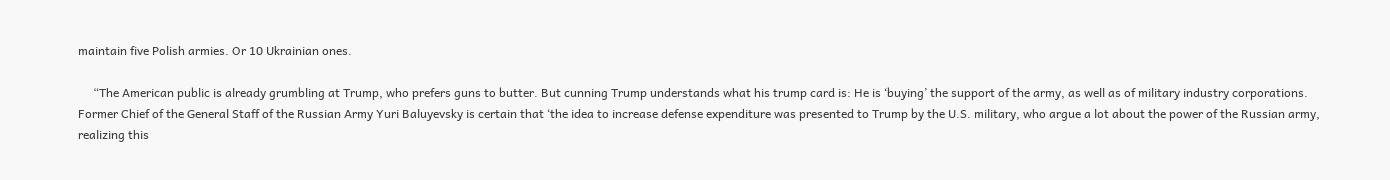maintain five Polish armies. Or 10 Ukrainian ones.

     “The American public is already grumbling at Trump, who prefers guns to butter. But cunning Trump understands what his trump card is: He is ‘buying’ the support of the army, as well as of military industry corporations. Former Chief of the General Staff of the Russian Army Yuri Baluyevsky is certain that ‘the idea to increase defense expenditure was presented to Trump by the U.S. military, who argue a lot about the power of the Russian army, realizing this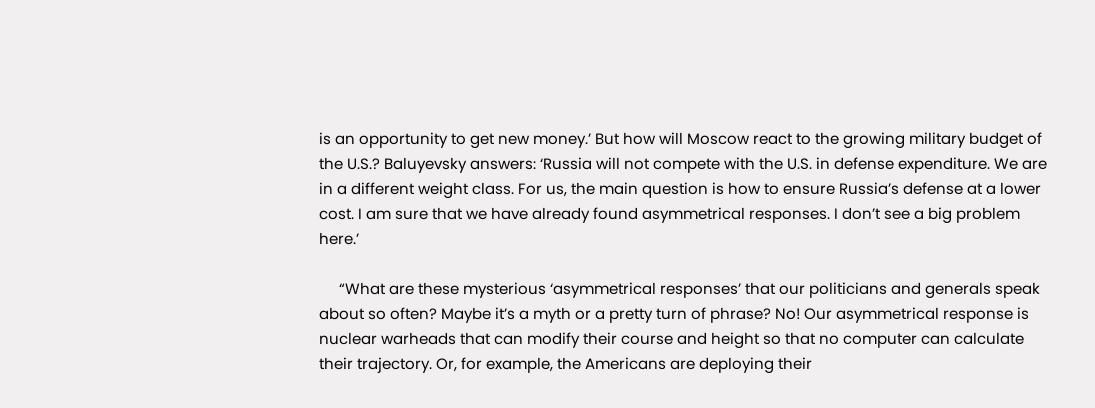is an opportunity to get new money.’ But how will Moscow react to the growing military budget of the U.S.? Baluyevsky answers: ‘Russia will not compete with the U.S. in defense expenditure. We are in a different weight class. For us, the main question is how to ensure Russia’s defense at a lower cost. I am sure that we have already found asymmetrical responses. I don’t see a big problem here.’

     “What are these mysterious ‘asymmetrical responses’ that our politicians and generals speak about so often? Maybe it’s a myth or a pretty turn of phrase? No! Our asymmetrical response is nuclear warheads that can modify their course and height so that no computer can calculate their trajectory. Or, for example, the Americans are deploying their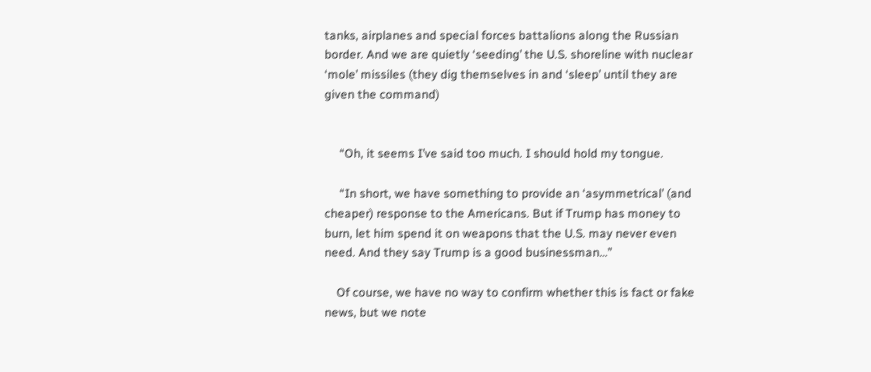tanks, airplanes and special forces battalions along the Russian border. And we are quietly ‘seeding’ the U.S. shoreline with nuclear ‘mole’ missiles (they dig themselves in and ‘sleep’ until they are given the command)


     “Oh, it seems I’ve said too much. I should hold my tongue.

     “In short, we have something to provide an ‘asymmetrical’ (and cheaper) response to the Americans. But if Trump has money to burn, let him spend it on weapons that the U.S. may never even need. And they say Trump is a good businessman…”

    Of course, we have no way to confirm whether this is fact or fake news, but we note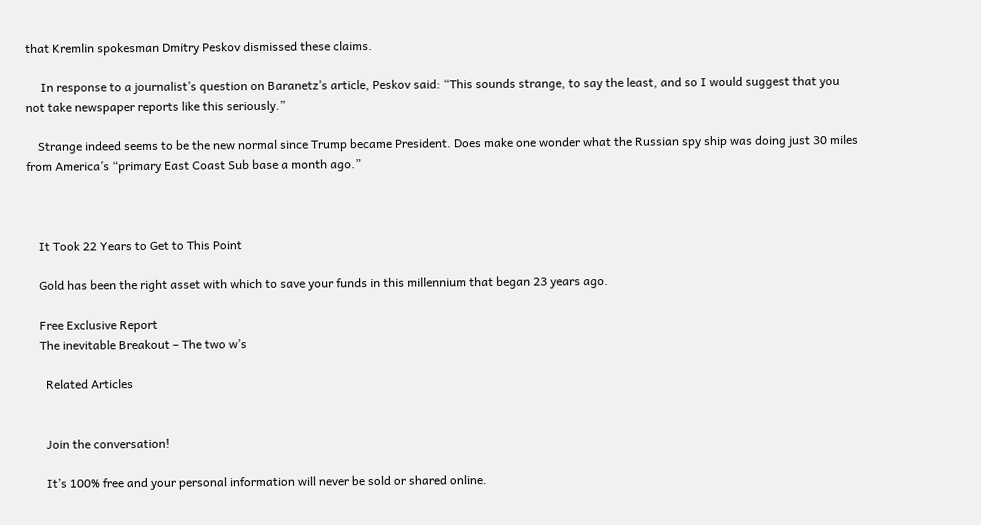that Kremlin spokesman Dmitry Peskov dismissed these claims.

     In response to a journalist’s question on Baranetz’s article, Peskov said: “This sounds strange, to say the least, and so I would suggest that you not take newspaper reports like this seriously.”

    Strange indeed seems to be the new normal since Trump became President. Does make one wonder what the Russian spy ship was doing just 30 miles from America’s “primary East Coast Sub base a month ago.”



    It Took 22 Years to Get to This Point

    Gold has been the right asset with which to save your funds in this millennium that began 23 years ago.

    Free Exclusive Report
    The inevitable Breakout – The two w’s

      Related Articles


      Join the conversation!

      It’s 100% free and your personal information will never be sold or shared online.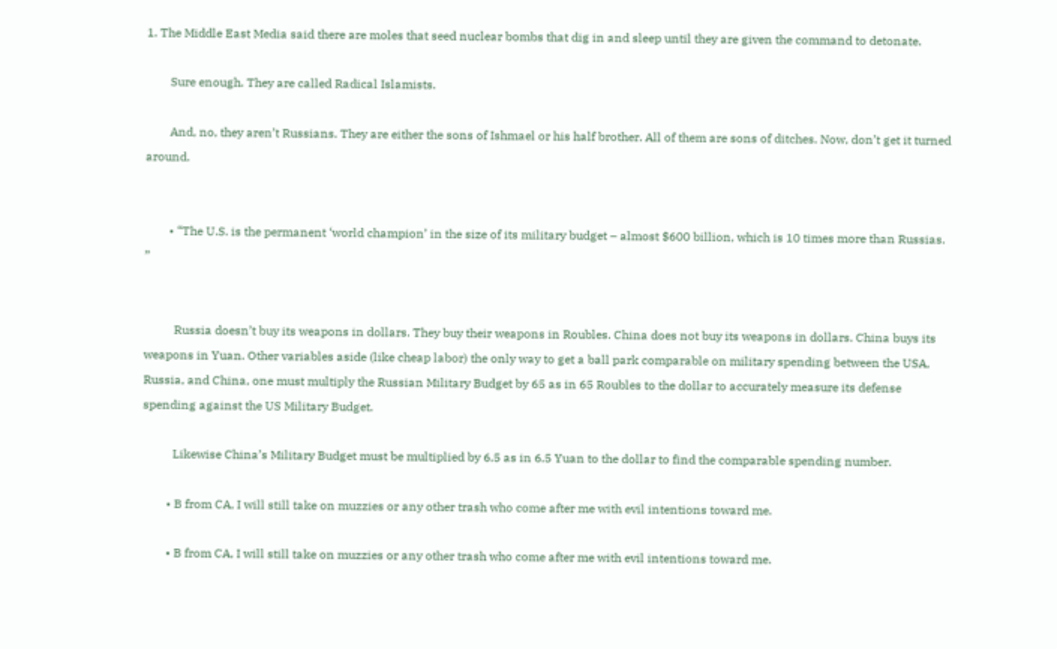1. The Middle East Media said there are moles that seed nuclear bombs that dig in and sleep until they are given the command to detonate.

        Sure enough. They are called Radical Islamists.

        And, no, they aren’t Russians. They are either the sons of Ishmael or his half brother. All of them are sons of ditches. Now, don’t get it turned around.


        • “The U.S. is the permanent ‘world champion’ in the size of its military budget – almost $600 billion, which is 10 times more than Russias. ”


          Russia doesn’t buy its weapons in dollars. They buy their weapons in Roubles. China does not buy its weapons in dollars. China buys its weapons in Yuan. Other variables aside (like cheap labor) the only way to get a ball park comparable on military spending between the USA, Russia, and China, one must multiply the Russian Military Budget by 65 as in 65 Roubles to the dollar to accurately measure its defense spending against the US Military Budget.

          Likewise China’s Military Budget must be multiplied by 6.5 as in 6.5 Yuan to the dollar to find the comparable spending number.

        • B from CA, I will still take on muzzies or any other trash who come after me with evil intentions toward me.

        • B from CA, I will still take on muzzies or any other trash who come after me with evil intentions toward me.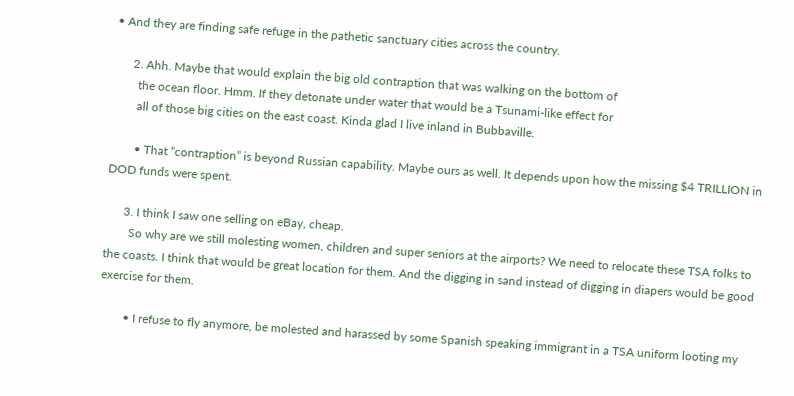• And they are finding safe refuge in the pathetic sanctuary cities across the country.

      2. Ahh. Maybe that would explain the big old contraption that was walking on the bottom of
        the ocean floor. Hmm. If they detonate under water that would be a Tsunami-like effect for
        all of those big cities on the east coast. Kinda glad I live inland in Bubbaville.

        • That “contraption” is beyond Russian capability. Maybe ours as well. It depends upon how the missing $4 TRILLION in DOD funds were spent.

      3. I think I saw one selling on eBay, cheap.
        So why are we still molesting women, children and super seniors at the airports? We need to relocate these TSA folks to the coasts. I think that would be great location for them. And the digging in sand instead of digging in diapers would be good exercise for them.

        • I refuse to fly anymore, be molested and harassed by some Spanish speaking immigrant in a TSA uniform looting my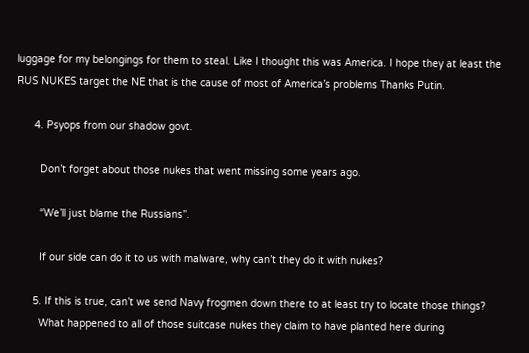luggage for my belongings for them to steal. Like I thought this was America. I hope they at least the RUS NUKES target the NE that is the cause of most of America’s problems Thanks Putin.

      4. Psyops from our shadow govt.

        Don’t forget about those nukes that went missing some years ago.

        “We’ll just blame the Russians”.

        If our side can do it to us with malware, why can’t they do it with nukes?

      5. If this is true, can’t we send Navy frogmen down there to at least try to locate those things?
        What happened to all of those suitcase nukes they claim to have planted here during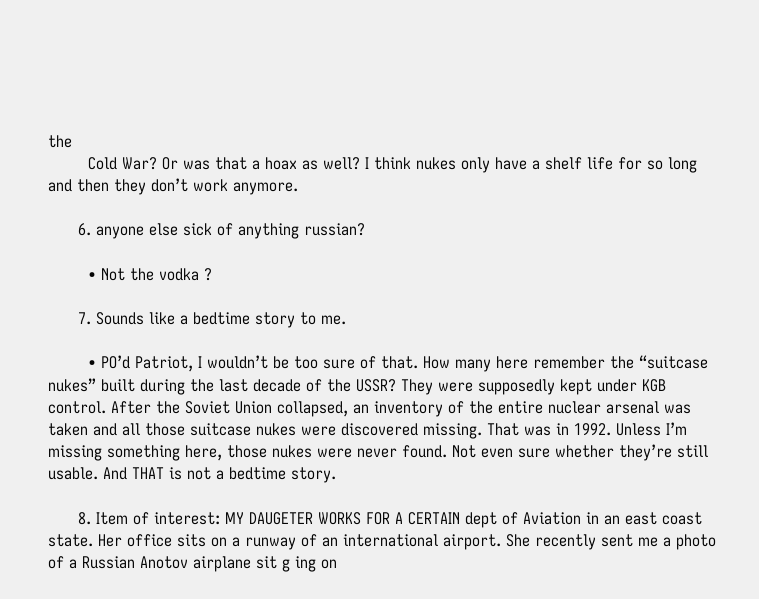the
        Cold War? Or was that a hoax as well? I think nukes only have a shelf life for so long and then they don’t work anymore.

      6. anyone else sick of anything russian?

        • Not the vodka ?

      7. Sounds like a bedtime story to me.

        • PO’d Patriot, I wouldn’t be too sure of that. How many here remember the “suitcase nukes” built during the last decade of the USSR? They were supposedly kept under KGB control. After the Soviet Union collapsed, an inventory of the entire nuclear arsenal was taken and all those suitcase nukes were discovered missing. That was in 1992. Unless I’m missing something here, those nukes were never found. Not even sure whether they’re still usable. And THAT is not a bedtime story.

      8. Item of interest: MY DAUGETER WORKS FOR A CERTAIN dept of Aviation in an east coast state. Her office sits on a runway of an international airport. She recently sent me a photo of a Russian Anotov airplane sit g ing on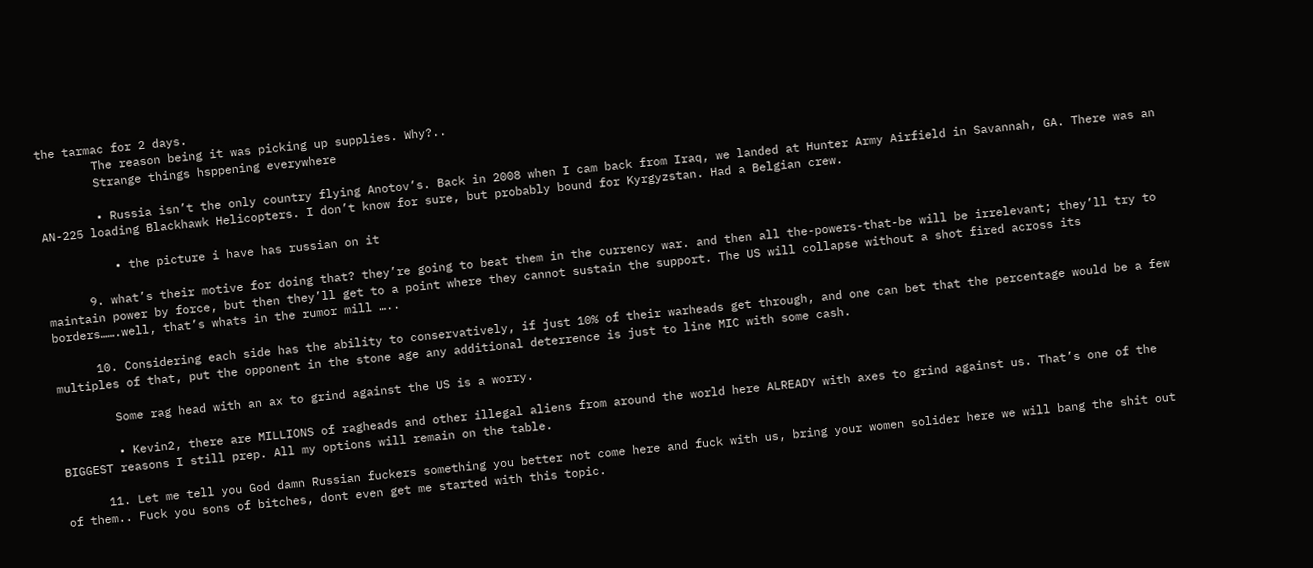the tarmac for 2 days.
        The reason being it was picking up supplies. Why?..
        Strange things hsppening everywhere

        • Russia isn’t the only country flying Anotov’s. Back in 2008 when I cam back from Iraq, we landed at Hunter Army Airfield in Savannah, GA. There was an AN-225 loading Blackhawk Helicopters. I don’t know for sure, but probably bound for Kyrgyzstan. Had a Belgian crew.

          • the picture i have has russian on it

      9. what’s their motive for doing that? they’re going to beat them in the currency war. and then all the-powers-that-be will be irrelevant; they’ll try to maintain power by force, but then they’ll get to a point where they cannot sustain the support. The US will collapse without a shot fired across its borders…….well, that’s whats in the rumor mill …..

      10. Considering each side has the ability to conservatively, if just 10% of their warheads get through, and one can bet that the percentage would be a few multiples of that, put the opponent in the stone age any additional deterrence is just to line MIC with some cash.

        Some rag head with an ax to grind against the US is a worry.

        • Kevin2, there are MILLIONS of ragheads and other illegal aliens from around the world here ALREADY with axes to grind against us. That’s one of the BIGGEST reasons I still prep. All my options will remain on the table.

      11. Let me tell you God damn Russian fuckers something you better not come here and fuck with us, bring your women solider here we will bang the shit out of them.. Fuck you sons of bitches, dont even get me started with this topic.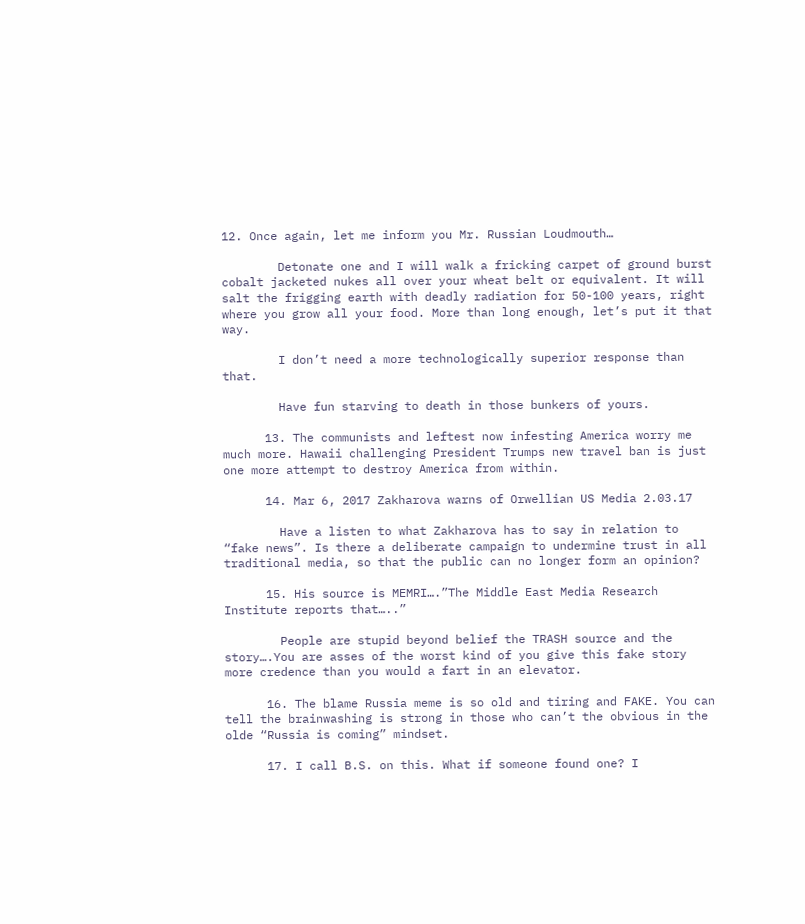12. Once again, let me inform you Mr. Russian Loudmouth…

        Detonate one and I will walk a fricking carpet of ground burst cobalt jacketed nukes all over your wheat belt or equivalent. It will salt the frigging earth with deadly radiation for 50-100 years, right where you grow all your food. More than long enough, let’s put it that way.

        I don’t need a more technologically superior response than that.

        Have fun starving to death in those bunkers of yours.

      13. The communists and leftest now infesting America worry me much more. Hawaii challenging President Trumps new travel ban is just one more attempt to destroy America from within.

      14. Mar 6, 2017 Zakharova warns of Orwellian US Media 2.03.17

        Have a listen to what Zakharova has to say in relation to “fake news”. Is there a deliberate campaign to undermine trust in all traditional media, so that the public can no longer form an opinion?

      15. His source is MEMRI….”The Middle East Media Research Institute reports that…..”

        People are stupid beyond belief the TRASH source and the story….You are asses of the worst kind of you give this fake story more credence than you would a fart in an elevator.

      16. The blame Russia meme is so old and tiring and FAKE. You can tell the brainwashing is strong in those who can’t the obvious in the olde “Russia is coming” mindset.

      17. I call B.S. on this. What if someone found one? I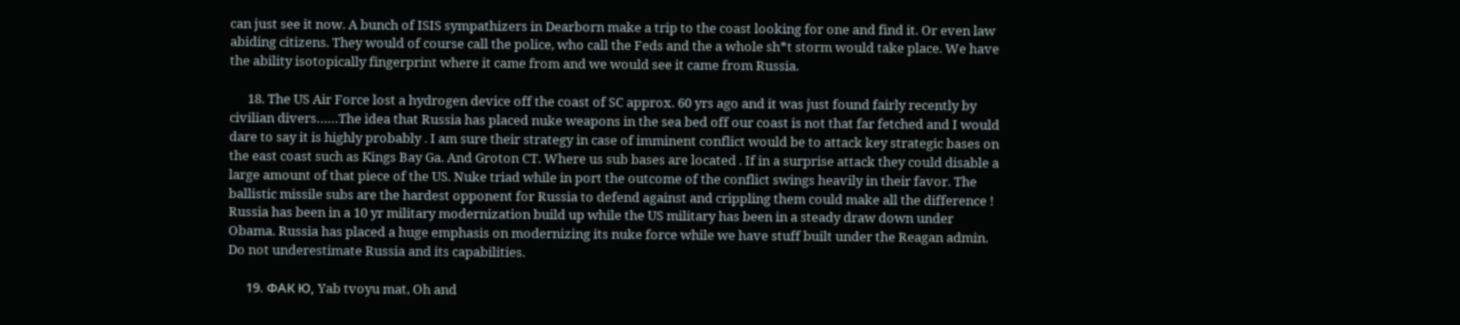can just see it now. A bunch of ISIS sympathizers in Dearborn make a trip to the coast looking for one and find it. Or even law abiding citizens. They would of course call the police, who call the Feds and the a whole sh*t storm would take place. We have the ability isotopically fingerprint where it came from and we would see it came from Russia.

      18. The US Air Force lost a hydrogen device off the coast of SC approx. 60 yrs ago and it was just found fairly recently by civilian divers……The idea that Russia has placed nuke weapons in the sea bed off our coast is not that far fetched and I would dare to say it is highly probably . I am sure their strategy in case of imminent conflict would be to attack key strategic bases on the east coast such as Kings Bay Ga. And Groton CT. Where us sub bases are located . If in a surprise attack they could disable a large amount of that piece of the US. Nuke triad while in port the outcome of the conflict swings heavily in their favor. The ballistic missile subs are the hardest opponent for Russia to defend against and crippling them could make all the difference ! Russia has been in a 10 yr military modernization build up while the US military has been in a steady draw down under Obama. Russia has placed a huge emphasis on modernizing its nuke force while we have stuff built under the Reagan admin. Do not underestimate Russia and its capabilities.

      19. ФАК Ю, Yab tvoyu mat, Oh and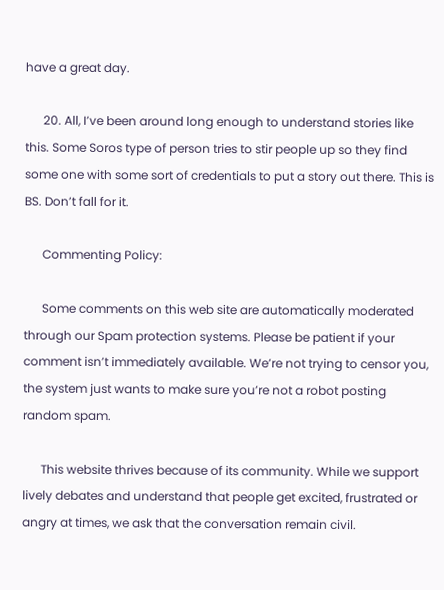have a great day.

      20. All, I’ve been around long enough to understand stories like this. Some Soros type of person tries to stir people up so they find some one with some sort of credentials to put a story out there. This is BS. Don’t fall for it.

      Commenting Policy:

      Some comments on this web site are automatically moderated through our Spam protection systems. Please be patient if your comment isn’t immediately available. We’re not trying to censor you, the system just wants to make sure you’re not a robot posting random spam.

      This website thrives because of its community. While we support lively debates and understand that people get excited, frustrated or angry at times, we ask that the conversation remain civil.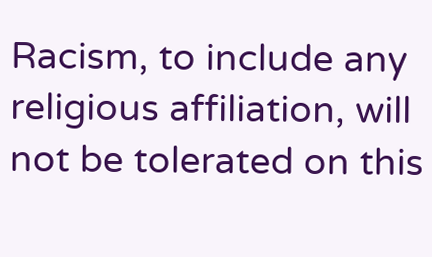Racism, to include any religious affiliation, will not be tolerated on this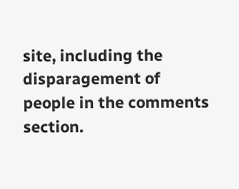site, including the disparagement of people in the comments section.